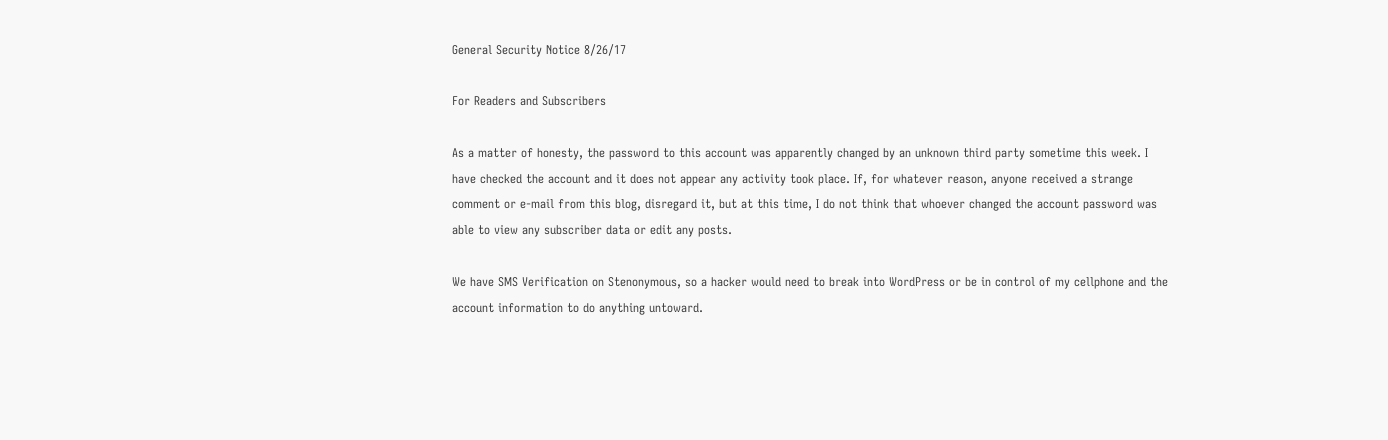General Security Notice 8/26/17

For Readers and Subscribers

As a matter of honesty, the password to this account was apparently changed by an unknown third party sometime this week. I have checked the account and it does not appear any activity took place. If, for whatever reason, anyone received a strange comment or e-mail from this blog, disregard it, but at this time, I do not think that whoever changed the account password was able to view any subscriber data or edit any posts.

We have SMS Verification on Stenonymous, so a hacker would need to break into WordPress or be in control of my cellphone and the account information to do anything untoward.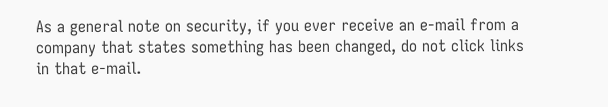As a general note on security, if you ever receive an e-mail from a company that states something has been changed, do not click links in that e-mail.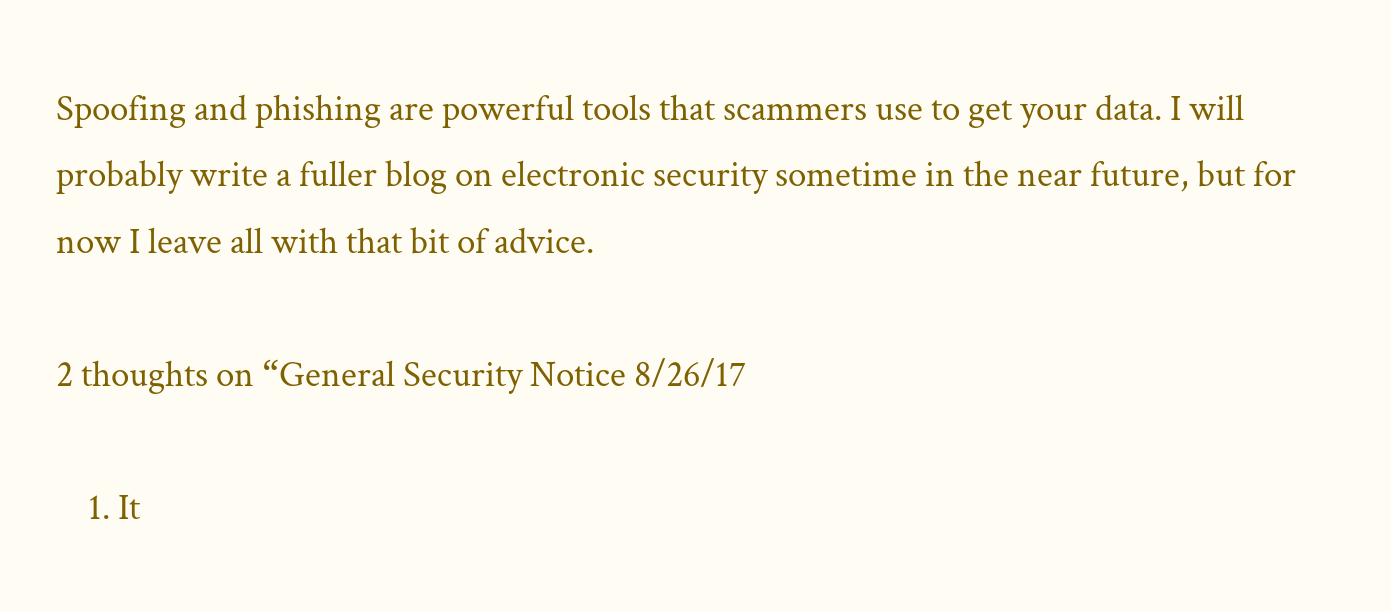Spoofing and phishing are powerful tools that scammers use to get your data. I will probably write a fuller blog on electronic security sometime in the near future, but for now I leave all with that bit of advice.

2 thoughts on “General Security Notice 8/26/17

    1. It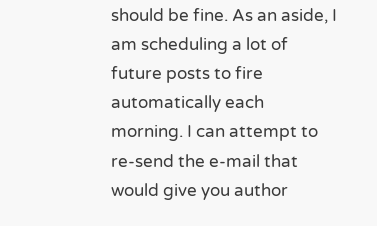should be fine. As an aside, I am scheduling a lot of future posts to fire automatically each morning. I can attempt to re-send the e-mail that would give you author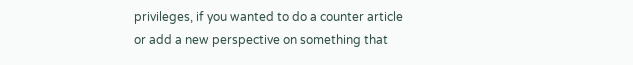privileges, if you wanted to do a counter article or add a new perspective on something that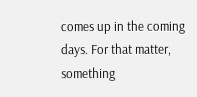comes up in the coming days. For that matter, something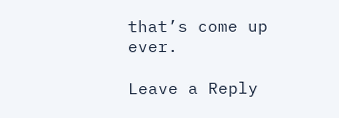that’s come up ever.

Leave a Reply